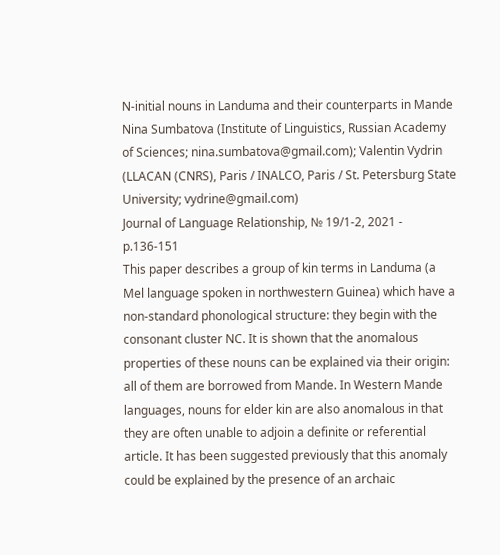N-initial nouns in Landuma and their counterparts in Mande
Nina Sumbatova (Institute of Linguistics, Russian Academy of Sciences; nina.sumbatova@gmail.com); Valentin Vydrin (LLACAN (CNRS), Paris / INALCO, Paris / St. Petersburg State University; vydrine@gmail.com)
Journal of Language Relationship, № 19/1-2, 2021 - p.136-151
This paper describes a group of kin terms in Landuma (a Mel language spoken in northwestern Guinea) which have a non-standard phonological structure: they begin with the consonant cluster NC. It is shown that the anomalous properties of these nouns can be explained via their origin: all of them are borrowed from Mande. In Western Mande languages, nouns for elder kin are also anomalous in that they are often unable to adjoin a definite or referential article. It has been suggested previously that this anomaly could be explained by the presence of an archaic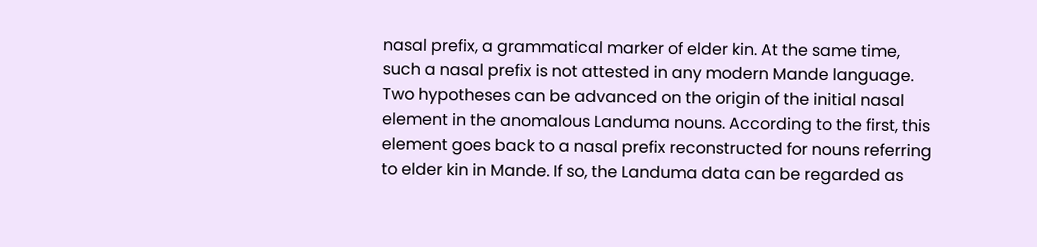nasal prefix, a grammatical marker of elder kin. At the same time, such a nasal prefix is not attested in any modern Mande language. Two hypotheses can be advanced on the origin of the initial nasal element in the anomalous Landuma nouns. According to the first, this element goes back to a nasal prefix reconstructed for nouns referring to elder kin in Mande. If so, the Landuma data can be regarded as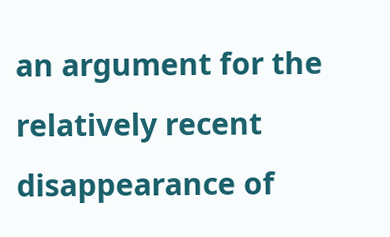an argument for the relatively recent disappearance of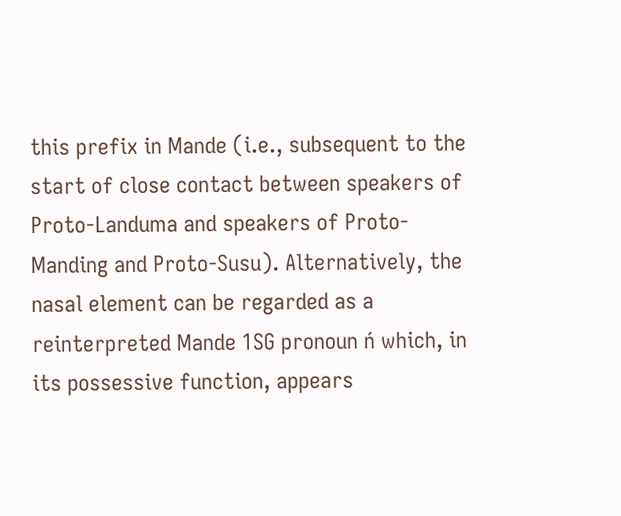this prefix in Mande (i.e., subsequent to the start of close contact between speakers of Proto-Landuma and speakers of Proto-Manding and Proto-Susu). Alternatively, the nasal element can be regarded as a reinterpreted Mande 1SG pronoun ń which, in its possessive function, appears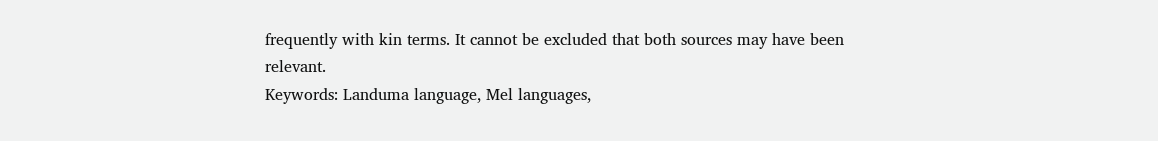frequently with kin terms. It cannot be excluded that both sources may have been relevant.
Keywords: Landuma language, Mel languages,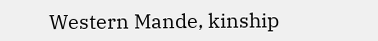Western Mande, kinship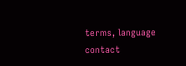terms, language contact